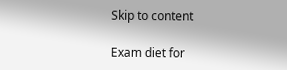Skip to content

Exam diet for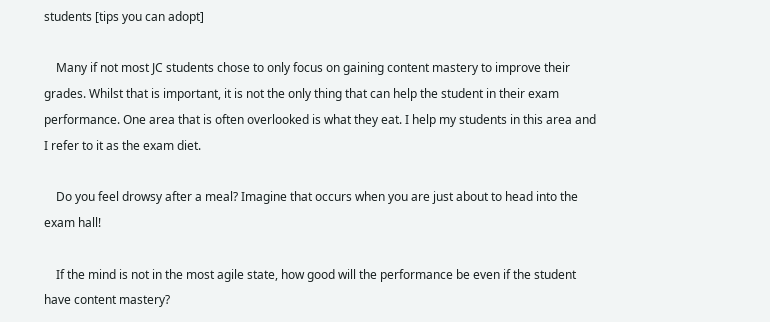students [tips you can adopt]

    Many if not most JC students chose to only focus on gaining content mastery to improve their grades. Whilst that is important, it is not the only thing that can help the student in their exam performance. One area that is often overlooked is what they eat. I help my students in this area and I refer to it as the exam diet.

    Do you feel drowsy after a meal? Imagine that occurs when you are just about to head into the exam hall!

    If the mind is not in the most agile state, how good will the performance be even if the student have content mastery?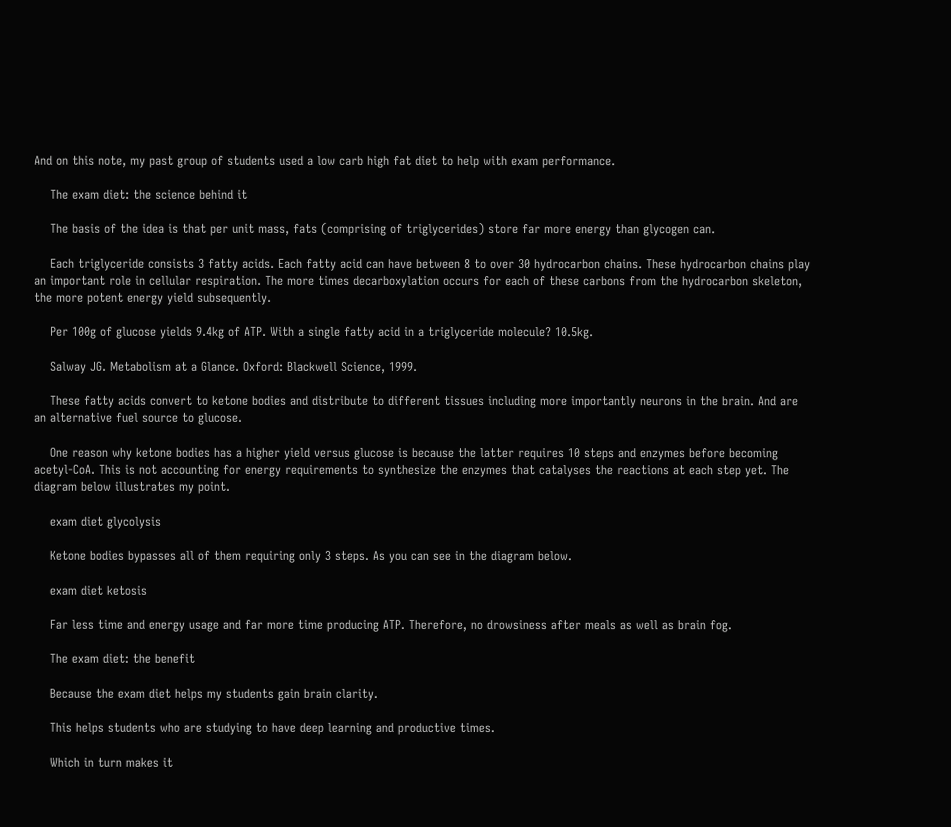And on this note, my past group of students used a low carb high fat diet to help with exam performance.

    The exam diet: the science behind it

    The basis of the idea is that per unit mass, fats (comprising of triglycerides) store far more energy than glycogen can.

    Each triglyceride consists 3 fatty acids. Each fatty acid can have between 8 to over 30 hydrocarbon chains. These hydrocarbon chains play an important role in cellular respiration. The more times decarboxylation occurs for each of these carbons from the hydrocarbon skeleton, the more potent energy yield subsequently.

    Per 100g of glucose yields 9.4kg of ATP. With a single fatty acid in a triglyceride molecule? 10.5kg.

    Salway JG. Metabolism at a Glance. Oxford: Blackwell Science, 1999.

    These fatty acids convert to ketone bodies and distribute to different tissues including more importantly neurons in the brain. And are an alternative fuel source to glucose.

    One reason why ketone bodies has a higher yield versus glucose is because the latter requires 10 steps and enzymes before becoming acetyl-CoA. This is not accounting for energy requirements to synthesize the enzymes that catalyses the reactions at each step yet. The diagram below illustrates my point.

    exam diet glycolysis

    Ketone bodies bypasses all of them requiring only 3 steps. As you can see in the diagram below.

    exam diet ketosis

    Far less time and energy usage and far more time producing ATP. Therefore, no drowsiness after meals as well as brain fog.

    The exam diet: the benefit

    Because the exam diet helps my students gain brain clarity.

    This helps students who are studying to have deep learning and productive times.

    Which in turn makes it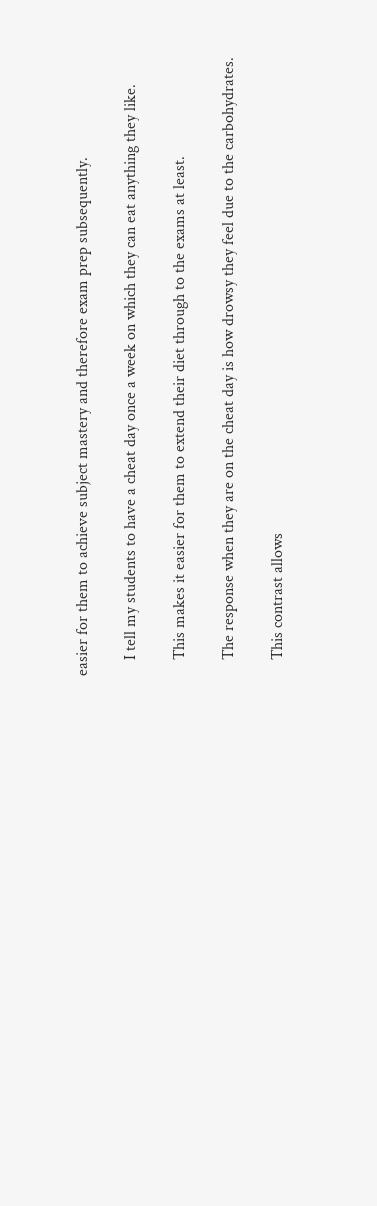easier for them to achieve subject mastery and therefore exam prep subsequently.

    I tell my students to have a cheat day once a week on which they can eat anything they like.

    This makes it easier for them to extend their diet through to the exams at least.

    The response when they are on the cheat day is how drowsy they feel due to the carbohydrates.

    This contrast allows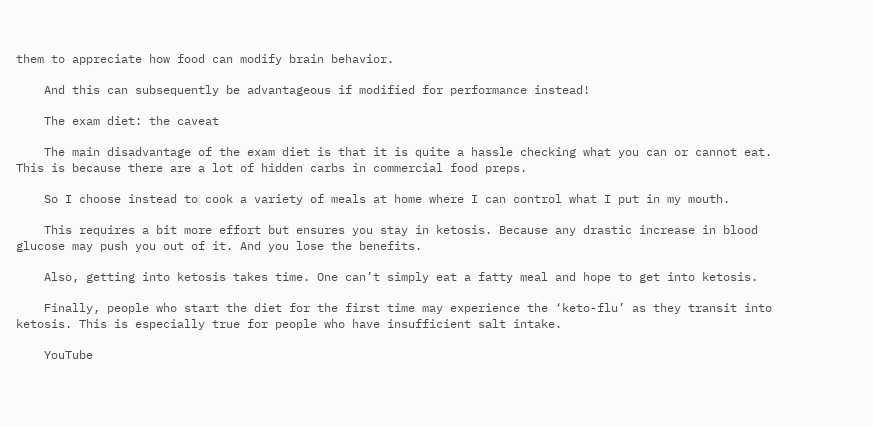them to appreciate how food can modify brain behavior.

    And this can subsequently be advantageous if modified for performance instead!

    The exam diet: the caveat

    The main disadvantage of the exam diet is that it is quite a hassle checking what you can or cannot eat. This is because there are a lot of hidden carbs in commercial food preps.

    So I choose instead to cook a variety of meals at home where I can control what I put in my mouth.

    This requires a bit more effort but ensures you stay in ketosis. Because any drastic increase in blood glucose may push you out of it. And you lose the benefits.

    Also, getting into ketosis takes time. One can’t simply eat a fatty meal and hope to get into ketosis.

    Finally, people who start the diet for the first time may experience the ‘keto-flu’ as they transit into ketosis. This is especially true for people who have insufficient salt intake.

    YouTube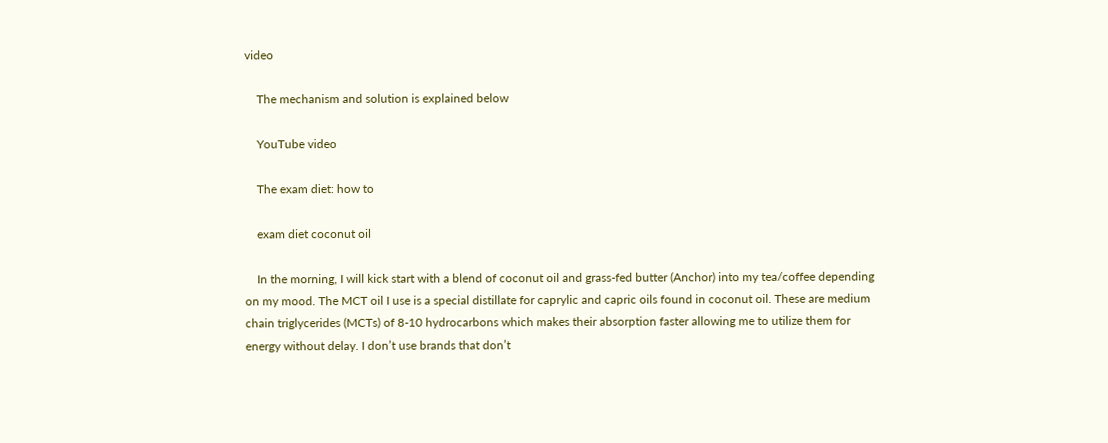video

    The mechanism and solution is explained below

    YouTube video

    The exam diet: how to

    exam diet coconut oil

    In the morning, I will kick start with a blend of coconut oil and grass-fed butter (Anchor) into my tea/coffee depending on my mood. The MCT oil I use is a special distillate for caprylic and capric oils found in coconut oil. These are medium chain triglycerides (MCTs) of 8-10 hydrocarbons which makes their absorption faster allowing me to utilize them for energy without delay. I don’t use brands that don’t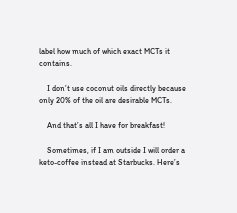label how much of which exact MCTs it contains.

    I don’t use coconut oils directly because only 20% of the oil are desirable MCTs.

    And that’s all I have for breakfast!

    Sometimes, if I am outside I will order a keto-coffee instead at Starbucks. Here’s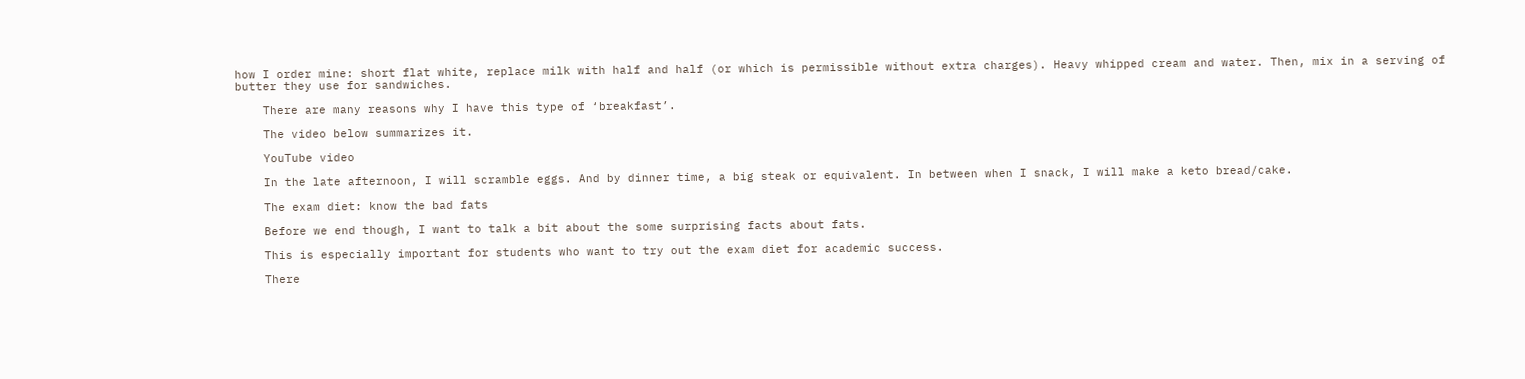how I order mine: short flat white, replace milk with half and half (or which is permissible without extra charges). Heavy whipped cream and water. Then, mix in a serving of butter they use for sandwiches.

    There are many reasons why I have this type of ‘breakfast’.

    The video below summarizes it.

    YouTube video

    In the late afternoon, I will scramble eggs. And by dinner time, a big steak or equivalent. In between when I snack, I will make a keto bread/cake.

    The exam diet: know the bad fats

    Before we end though, I want to talk a bit about the some surprising facts about fats.

    This is especially important for students who want to try out the exam diet for academic success.

    There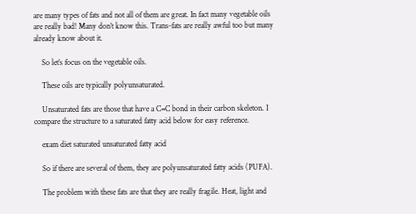are many types of fats and not all of them are great. In fact many vegetable oils are really bad! Many don’t know this. Trans-fats are really awful too but many already know about it.

    So let’s focus on the vegetable oils.

    These oils are typically polyunsaturated.

    Unsaturated fats are those that have a C=C bond in their carbon skeleton. I compare the structure to a saturated fatty acid below for easy reference.

    exam diet saturated unsaturated fatty acid

    So if there are several of them, they are polyunsaturated fatty acids (PUFA).

    The problem with these fats are that they are really fragile. Heat, light and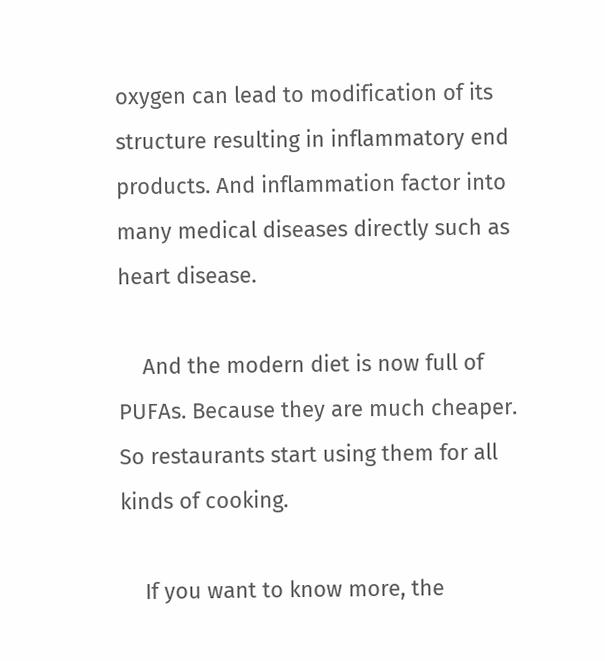oxygen can lead to modification of its structure resulting in inflammatory end products. And inflammation factor into many medical diseases directly such as heart disease.

    And the modern diet is now full of PUFAs. Because they are much cheaper. So restaurants start using them for all kinds of cooking.

    If you want to know more, the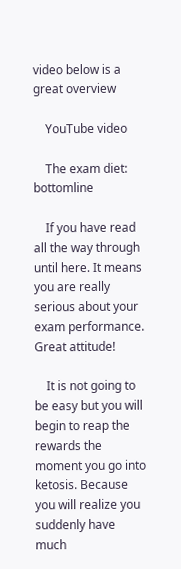video below is a great overview

    YouTube video

    The exam diet: bottomline

    If you have read all the way through until here. It means you are really serious about your exam performance. Great attitude!

    It is not going to be easy but you will begin to reap the rewards the moment you go into ketosis. Because you will realize you suddenly have much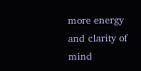more energy and clarity of mind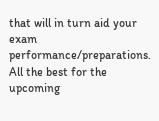that will in turn aid your exam performance/preparations. All the best for the upcoming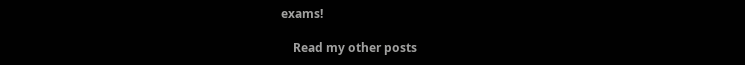exams!

    Read my other posts